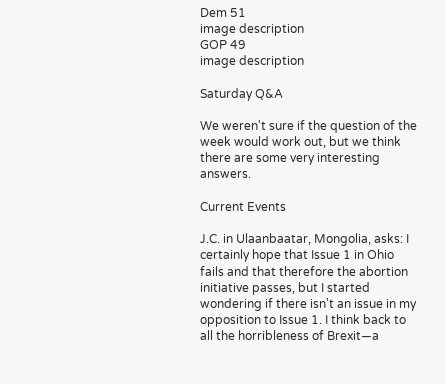Dem 51
image description
GOP 49
image description

Saturday Q&A

We weren't sure if the question of the week would work out, but we think there are some very interesting answers.

Current Events

J.C. in Ulaanbaatar, Mongolia, asks: I certainly hope that Issue 1 in Ohio fails and that therefore the abortion initiative passes, but I started wondering if there isn't an issue in my opposition to Issue 1. I think back to all the horribleness of Brexit—a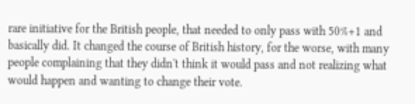rare initiative for the British people, that needed to only pass with 50%+1 and basically did. It changed the course of British history, for the worse, with many people complaining that they didn't think it would pass and not realizing what would happen and wanting to change their vote.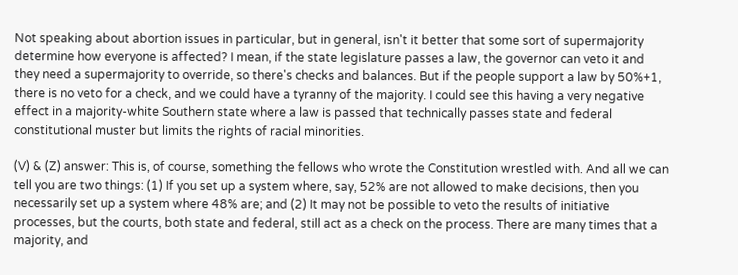Not speaking about abortion issues in particular, but in general, isn't it better that some sort of supermajority determine how everyone is affected? I mean, if the state legislature passes a law, the governor can veto it and they need a supermajority to override, so there's checks and balances. But if the people support a law by 50%+1, there is no veto for a check, and we could have a tyranny of the majority. I could see this having a very negative effect in a majority-white Southern state where a law is passed that technically passes state and federal constitutional muster but limits the rights of racial minorities.

(V) & (Z) answer: This is, of course, something the fellows who wrote the Constitution wrestled with. And all we can tell you are two things: (1) If you set up a system where, say, 52% are not allowed to make decisions, then you necessarily set up a system where 48% are; and (2) It may not be possible to veto the results of initiative processes, but the courts, both state and federal, still act as a check on the process. There are many times that a majority, and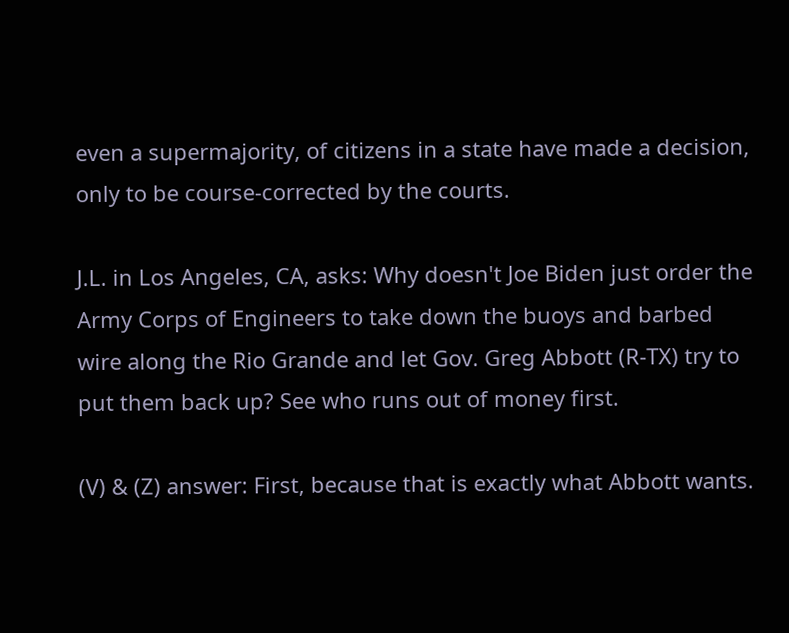even a supermajority, of citizens in a state have made a decision, only to be course-corrected by the courts.

J.L. in Los Angeles, CA, asks: Why doesn't Joe Biden just order the Army Corps of Engineers to take down the buoys and barbed wire along the Rio Grande and let Gov. Greg Abbott (R-TX) try to put them back up? See who runs out of money first.

(V) & (Z) answer: First, because that is exactly what Abbott wants.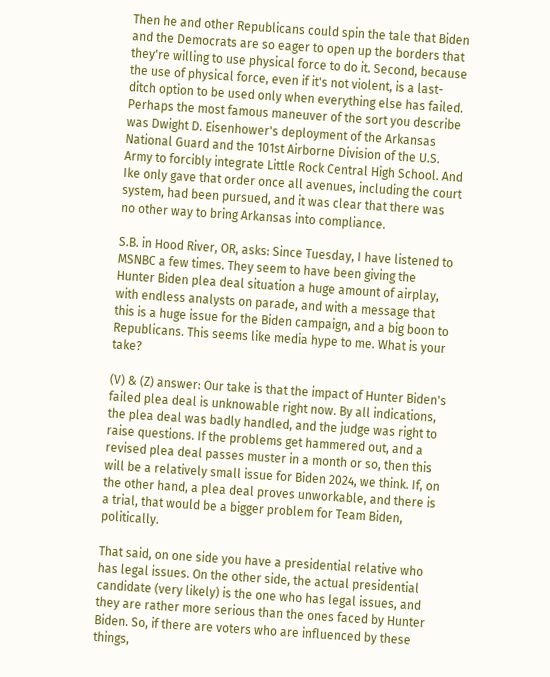Then he and other Republicans could spin the tale that Biden and the Democrats are so eager to open up the borders that they're willing to use physical force to do it. Second, because the use of physical force, even if it's not violent, is a last-ditch option to be used only when everything else has failed. Perhaps the most famous maneuver of the sort you describe was Dwight D. Eisenhower's deployment of the Arkansas National Guard and the 101st Airborne Division of the U.S. Army to forcibly integrate Little Rock Central High School. And Ike only gave that order once all avenues, including the court system, had been pursued, and it was clear that there was no other way to bring Arkansas into compliance.

S.B. in Hood River, OR, asks: Since Tuesday, I have listened to MSNBC a few times. They seem to have been giving the Hunter Biden plea deal situation a huge amount of airplay, with endless analysts on parade, and with a message that this is a huge issue for the Biden campaign, and a big boon to Republicans. This seems like media hype to me. What is your take?

(V) & (Z) answer: Our take is that the impact of Hunter Biden's failed plea deal is unknowable right now. By all indications, the plea deal was badly handled, and the judge was right to raise questions. If the problems get hammered out, and a revised plea deal passes muster in a month or so, then this will be a relatively small issue for Biden 2024, we think. If, on the other hand, a plea deal proves unworkable, and there is a trial, that would be a bigger problem for Team Biden, politically.

That said, on one side you have a presidential relative who has legal issues. On the other side, the actual presidential candidate (very likely) is the one who has legal issues, and they are rather more serious than the ones faced by Hunter Biden. So, if there are voters who are influenced by these things,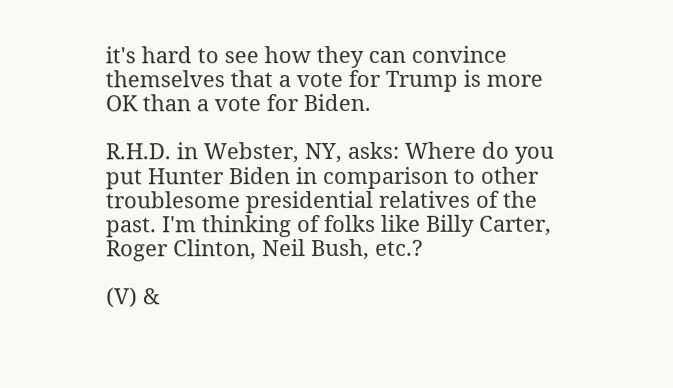it's hard to see how they can convince themselves that a vote for Trump is more OK than a vote for Biden.

R.H.D. in Webster, NY, asks: Where do you put Hunter Biden in comparison to other troublesome presidential relatives of the past. I'm thinking of folks like Billy Carter, Roger Clinton, Neil Bush, etc.?

(V) &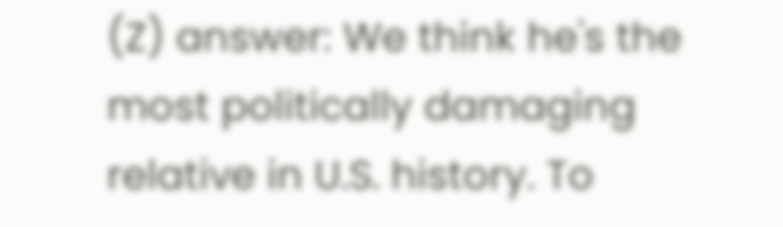(Z) answer: We think he's the most politically damaging relative in U.S. history. To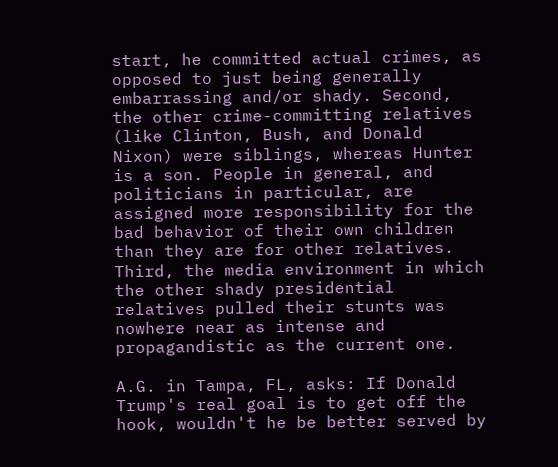start, he committed actual crimes, as opposed to just being generally embarrassing and/or shady. Second, the other crime-committing relatives (like Clinton, Bush, and Donald Nixon) were siblings, whereas Hunter is a son. People in general, and politicians in particular, are assigned more responsibility for the bad behavior of their own children than they are for other relatives. Third, the media environment in which the other shady presidential relatives pulled their stunts was nowhere near as intense and propagandistic as the current one.

A.G. in Tampa, FL, asks: If Donald Trump's real goal is to get off the hook, wouldn't he be better served by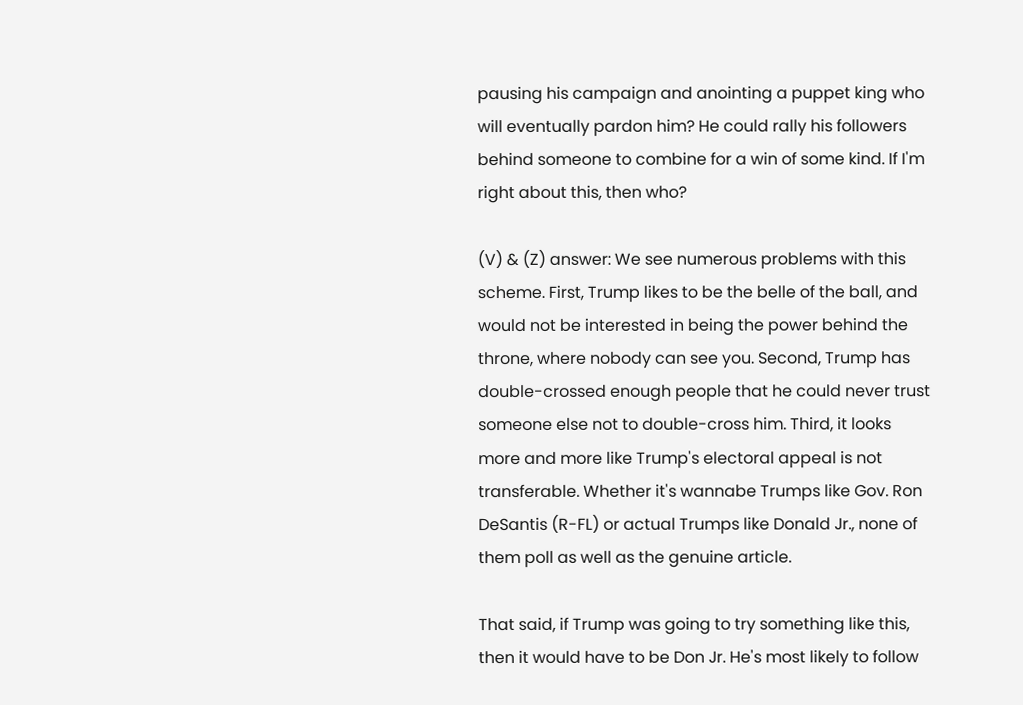pausing his campaign and anointing a puppet king who will eventually pardon him? He could rally his followers behind someone to combine for a win of some kind. If I'm right about this, then who?

(V) & (Z) answer: We see numerous problems with this scheme. First, Trump likes to be the belle of the ball, and would not be interested in being the power behind the throne, where nobody can see you. Second, Trump has double-crossed enough people that he could never trust someone else not to double-cross him. Third, it looks more and more like Trump's electoral appeal is not transferable. Whether it's wannabe Trumps like Gov. Ron DeSantis (R-FL) or actual Trumps like Donald Jr., none of them poll as well as the genuine article.

That said, if Trump was going to try something like this, then it would have to be Don Jr. He's most likely to follow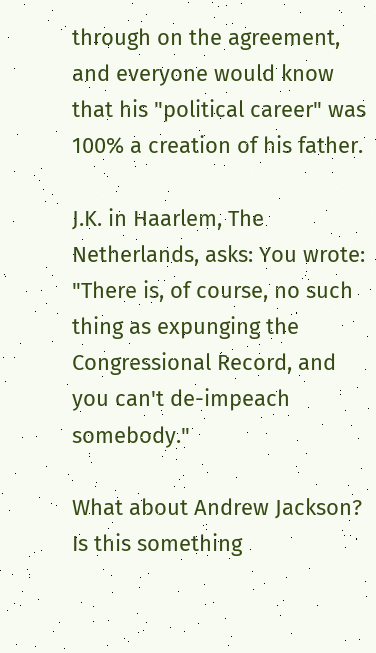through on the agreement, and everyone would know that his "political career" was 100% a creation of his father.

J.K. in Haarlem, The Netherlands, asks: You wrote: "There is, of course, no such thing as expunging the Congressional Record, and you can't de-impeach somebody."

What about Andrew Jackson? Is this something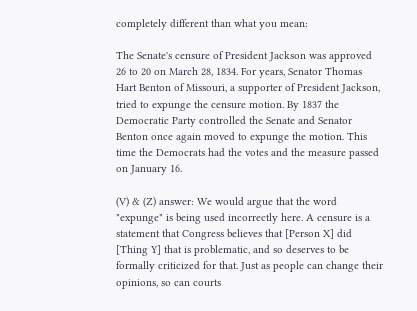completely different than what you mean:

The Senate's censure of President Jackson was approved 26 to 20 on March 28, 1834. For years, Senator Thomas Hart Benton of Missouri, a supporter of President Jackson, tried to expunge the censure motion. By 1837 the Democratic Party controlled the Senate and Senator Benton once again moved to expunge the motion. This time the Democrats had the votes and the measure passed on January 16.

(V) & (Z) answer: We would argue that the word "expunge" is being used incorrectly here. A censure is a statement that Congress believes that [Person X] did [Thing Y] that is problematic, and so deserves to be formally criticized for that. Just as people can change their opinions, so can courts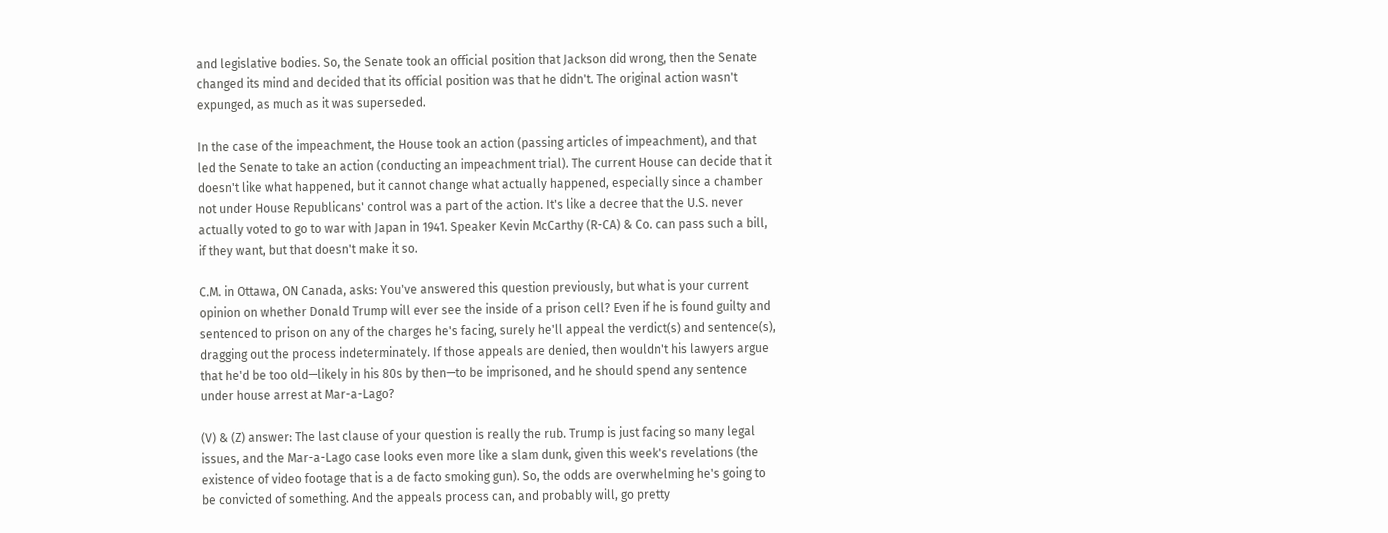and legislative bodies. So, the Senate took an official position that Jackson did wrong, then the Senate changed its mind and decided that its official position was that he didn't. The original action wasn't expunged, as much as it was superseded.

In the case of the impeachment, the House took an action (passing articles of impeachment), and that led the Senate to take an action (conducting an impeachment trial). The current House can decide that it doesn't like what happened, but it cannot change what actually happened, especially since a chamber not under House Republicans' control was a part of the action. It's like a decree that the U.S. never actually voted to go to war with Japan in 1941. Speaker Kevin McCarthy (R-CA) & Co. can pass such a bill, if they want, but that doesn't make it so.

C.M. in Ottawa, ON Canada, asks: You've answered this question previously, but what is your current opinion on whether Donald Trump will ever see the inside of a prison cell? Even if he is found guilty and sentenced to prison on any of the charges he's facing, surely he'll appeal the verdict(s) and sentence(s), dragging out the process indeterminately. If those appeals are denied, then wouldn't his lawyers argue that he'd be too old—likely in his 80s by then—to be imprisoned, and he should spend any sentence under house arrest at Mar-a-Lago?

(V) & (Z) answer: The last clause of your question is really the rub. Trump is just facing so many legal issues, and the Mar-a-Lago case looks even more like a slam dunk, given this week's revelations (the existence of video footage that is a de facto smoking gun). So, the odds are overwhelming he's going to be convicted of something. And the appeals process can, and probably will, go pretty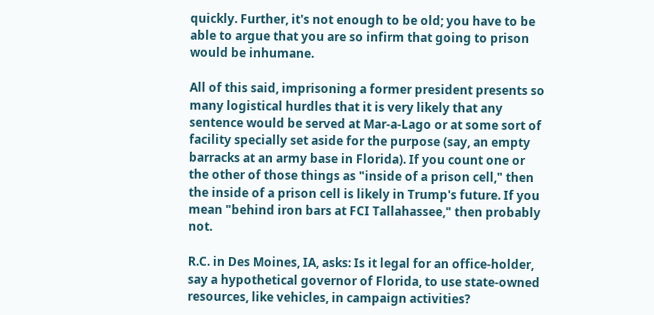quickly. Further, it's not enough to be old; you have to be able to argue that you are so infirm that going to prison would be inhumane.

All of this said, imprisoning a former president presents so many logistical hurdles that it is very likely that any sentence would be served at Mar-a-Lago or at some sort of facility specially set aside for the purpose (say, an empty barracks at an army base in Florida). If you count one or the other of those things as "inside of a prison cell," then the inside of a prison cell is likely in Trump's future. If you mean "behind iron bars at FCI Tallahassee," then probably not.

R.C. in Des Moines, IA, asks: Is it legal for an office-holder, say a hypothetical governor of Florida, to use state-owned resources, like vehicles, in campaign activities?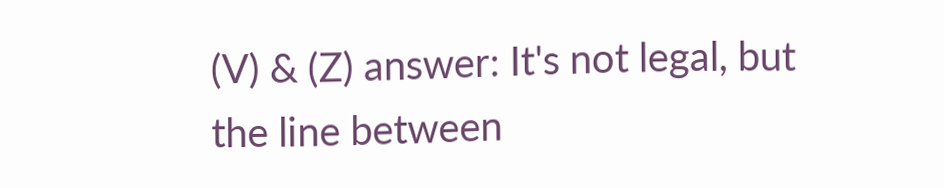(V) & (Z) answer: It's not legal, but the line between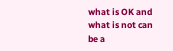what is OK and what is not can be a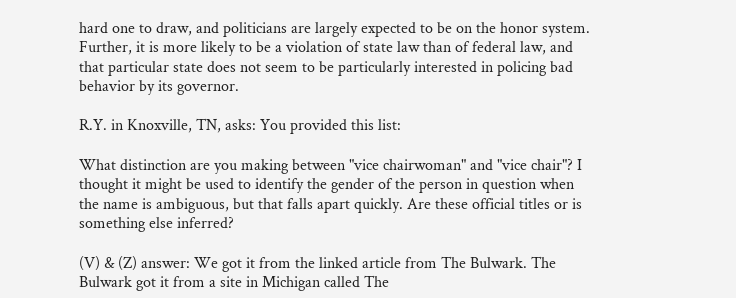hard one to draw, and politicians are largely expected to be on the honor system. Further, it is more likely to be a violation of state law than of federal law, and that particular state does not seem to be particularly interested in policing bad behavior by its governor.

R.Y. in Knoxville, TN, asks: You provided this list:

What distinction are you making between "vice chairwoman" and "vice chair"? I thought it might be used to identify the gender of the person in question when the name is ambiguous, but that falls apart quickly. Are these official titles or is something else inferred?

(V) & (Z) answer: We got it from the linked article from The Bulwark. The Bulwark got it from a site in Michigan called The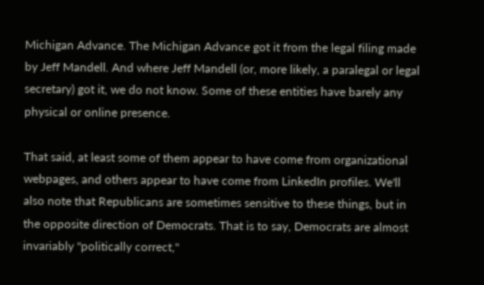Michigan Advance. The Michigan Advance got it from the legal filing made by Jeff Mandell. And where Jeff Mandell (or, more likely, a paralegal or legal secretary) got it, we do not know. Some of these entities have barely any physical or online presence.

That said, at least some of them appear to have come from organizational webpages, and others appear to have come from LinkedIn profiles. We'll also note that Republicans are sometimes sensitive to these things, but in the opposite direction of Democrats. That is to say, Democrats are almost invariably "politically correct,"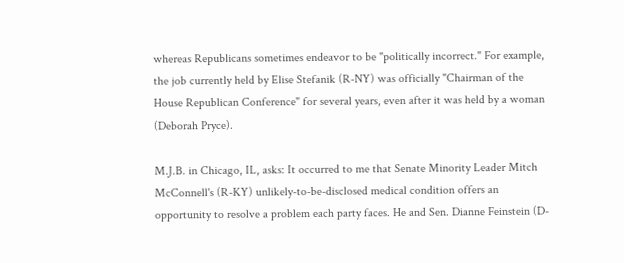whereas Republicans sometimes endeavor to be "politically incorrect." For example, the job currently held by Elise Stefanik (R-NY) was officially "Chairman of the House Republican Conference" for several years, even after it was held by a woman (Deborah Pryce).

M.J.B. in Chicago, IL, asks: It occurred to me that Senate Minority Leader Mitch McConnell's (R-KY) unlikely-to-be-disclosed medical condition offers an opportunity to resolve a problem each party faces. He and Sen. Dianne Feinstein (D-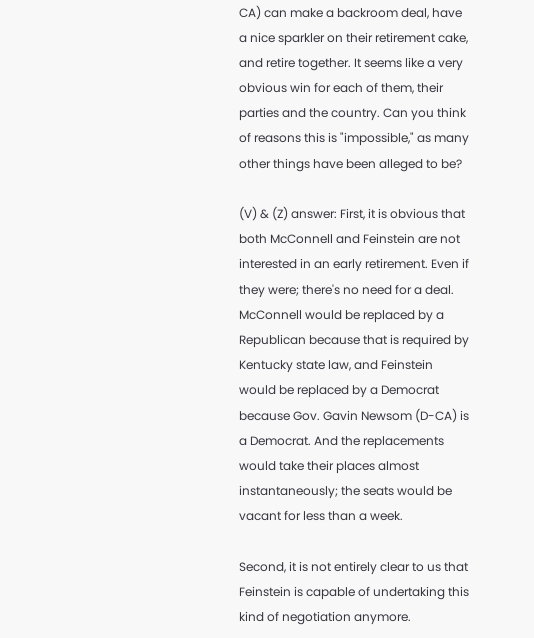CA) can make a backroom deal, have a nice sparkler on their retirement cake, and retire together. It seems like a very obvious win for each of them, their parties and the country. Can you think of reasons this is "impossible," as many other things have been alleged to be?

(V) & (Z) answer: First, it is obvious that both McConnell and Feinstein are not interested in an early retirement. Even if they were; there's no need for a deal. McConnell would be replaced by a Republican because that is required by Kentucky state law, and Feinstein would be replaced by a Democrat because Gov. Gavin Newsom (D-CA) is a Democrat. And the replacements would take their places almost instantaneously; the seats would be vacant for less than a week.

Second, it is not entirely clear to us that Feinstein is capable of undertaking this kind of negotiation anymore.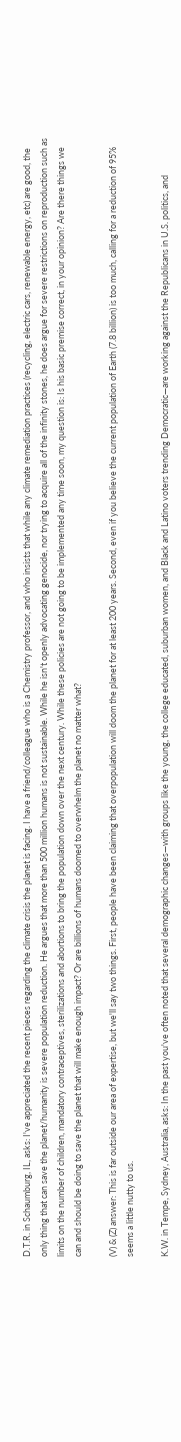D.T.R. in Schaumburg, IL, asks: I've appreciated the recent pieces regarding the climate crisis the planet is facing. I have a friend/colleague who is a Chemistry professor, and who insists that while any climate remediation practices (recycling, electric cars, renewable energy, etc) are good, the only thing that can save the planet/humanity is severe population reduction. He argues that more than 500 million humans is not sustainable. While he isn't openly advocating genocide, nor trying to acquire all of the infinity stones, he does argue for severe restrictions on reproduction such as limits on the number of children, mandatory contraceptives, sterilizations and abortions to bring the population down over the next century. While these policies are not going to be implemented any time soon, my question is: Is his basic premise correct, in your opinion? Are there things we can and should be doing to save the planet that will make enough impact? Or are billions of humans doomed to overwhelm the planet no matter what?

(V) & (Z) answer: This is far outside our area of expertise, but we'll say two things. First, people have been claiming that overpopulation will doom the planet for at least 200 years. Second, even if you believe the current population of Earth (7.8 billion) is too much, calling for a reduction of 95% seems a little nutty to us.

K.W. in Tempe, Sydney, Australia, asks: In the past you've often noted that several demographic changes—with groups like the young, the college educated, suburban women, and Black and Latino voters trending Democratic—are working against the Republicans in U.S. politics, and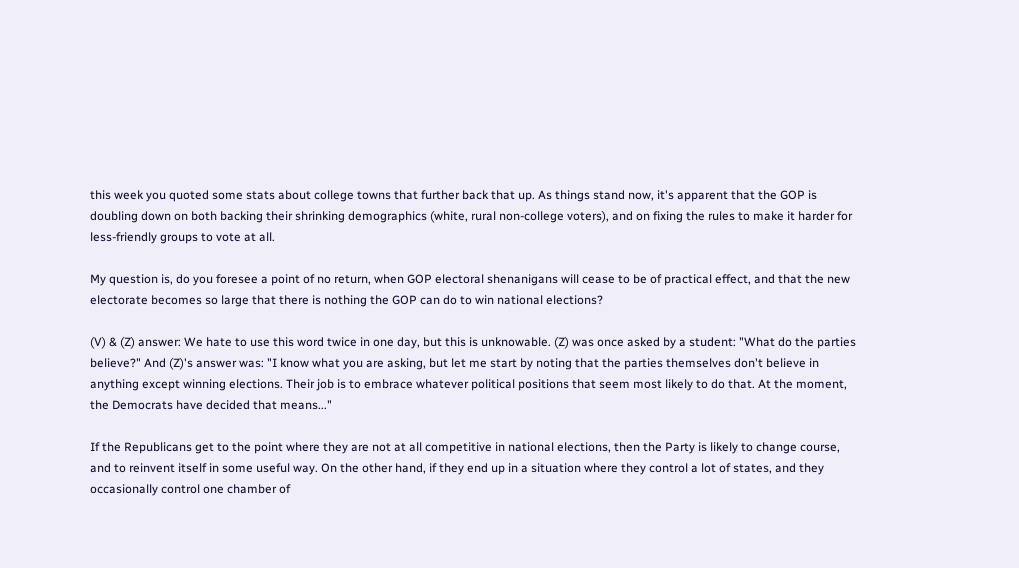this week you quoted some stats about college towns that further back that up. As things stand now, it's apparent that the GOP is doubling down on both backing their shrinking demographics (white, rural non-college voters), and on fixing the rules to make it harder for less-friendly groups to vote at all.

My question is, do you foresee a point of no return, when GOP electoral shenanigans will cease to be of practical effect, and that the new electorate becomes so large that there is nothing the GOP can do to win national elections?

(V) & (Z) answer: We hate to use this word twice in one day, but this is unknowable. (Z) was once asked by a student: "What do the parties believe?" And (Z)'s answer was: "I know what you are asking, but let me start by noting that the parties themselves don't believe in anything except winning elections. Their job is to embrace whatever political positions that seem most likely to do that. At the moment, the Democrats have decided that means..."

If the Republicans get to the point where they are not at all competitive in national elections, then the Party is likely to change course, and to reinvent itself in some useful way. On the other hand, if they end up in a situation where they control a lot of states, and they occasionally control one chamber of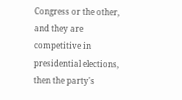Congress or the other, and they are competitive in presidential elections, then the party's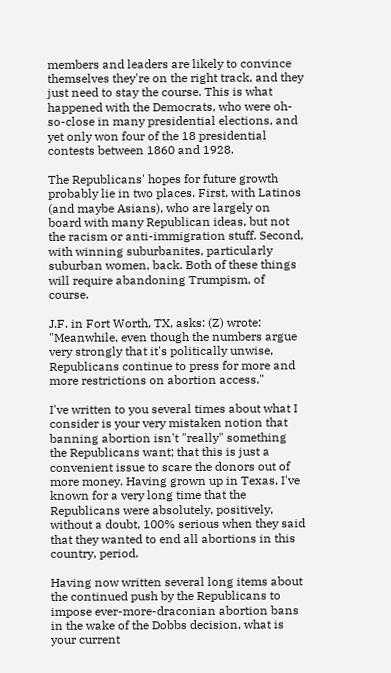members and leaders are likely to convince themselves they're on the right track, and they just need to stay the course. This is what happened with the Democrats, who were oh-so-close in many presidential elections, and yet only won four of the 18 presidential contests between 1860 and 1928.

The Republicans' hopes for future growth probably lie in two places. First, with Latinos (and maybe Asians), who are largely on board with many Republican ideas, but not the racism or anti-immigration stuff. Second, with winning suburbanites, particularly suburban women, back. Both of these things will require abandoning Trumpism, of course.

J.F. in Fort Worth, TX, asks: (Z) wrote: "Meanwhile, even though the numbers argue very strongly that it's politically unwise, Republicans continue to press for more and more restrictions on abortion access."

I've written to you several times about what I consider is your very mistaken notion that banning abortion isn't "really" something the Republicans want; that this is just a convenient issue to scare the donors out of more money. Having grown up in Texas, I've known for a very long time that the Republicans were absolutely, positively, without a doubt, 100% serious when they said that they wanted to end all abortions in this country, period.

Having now written several long items about the continued push by the Republicans to impose ever-more-draconian abortion bans in the wake of the Dobbs decision, what is your current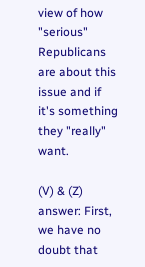view of how "serious" Republicans are about this issue and if it's something they "really" want.

(V) & (Z) answer: First, we have no doubt that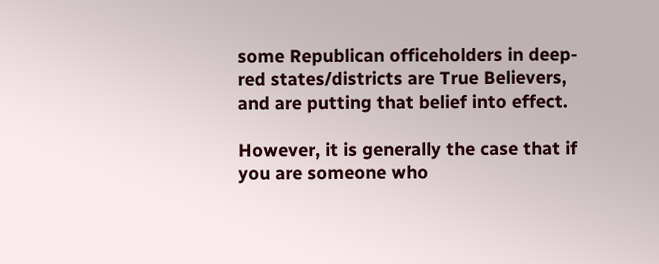some Republican officeholders in deep-red states/districts are True Believers, and are putting that belief into effect.

However, it is generally the case that if you are someone who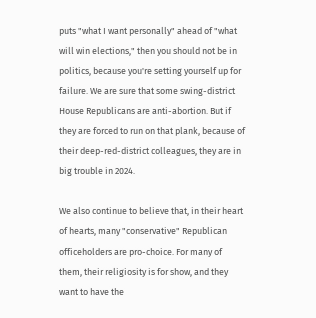puts "what I want personally" ahead of "what will win elections," then you should not be in politics, because you're setting yourself up for failure. We are sure that some swing-district House Republicans are anti-abortion. But if they are forced to run on that plank, because of their deep-red-district colleagues, they are in big trouble in 2024.

We also continue to believe that, in their heart of hearts, many "conservative" Republican officeholders are pro-choice. For many of them, their religiosity is for show, and they want to have the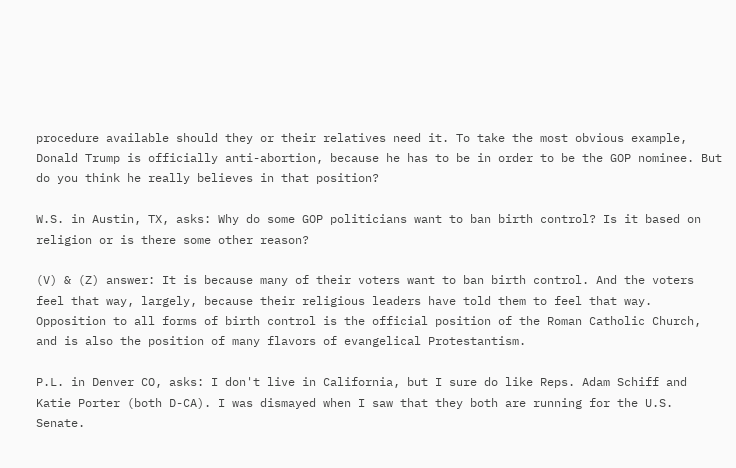procedure available should they or their relatives need it. To take the most obvious example, Donald Trump is officially anti-abortion, because he has to be in order to be the GOP nominee. But do you think he really believes in that position?

W.S. in Austin, TX, asks: Why do some GOP politicians want to ban birth control? Is it based on religion or is there some other reason?

(V) & (Z) answer: It is because many of their voters want to ban birth control. And the voters feel that way, largely, because their religious leaders have told them to feel that way. Opposition to all forms of birth control is the official position of the Roman Catholic Church, and is also the position of many flavors of evangelical Protestantism.

P.L. in Denver CO, asks: I don't live in California, but I sure do like Reps. Adam Schiff and Katie Porter (both D-CA). I was dismayed when I saw that they both are running for the U.S. Senate.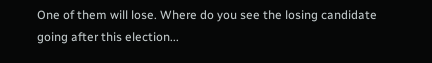One of them will lose. Where do you see the losing candidate going after this election...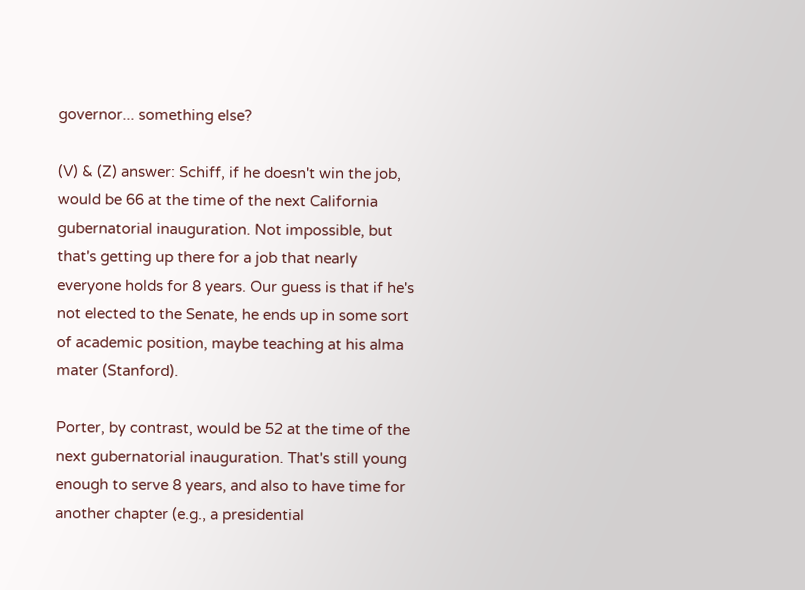governor... something else?

(V) & (Z) answer: Schiff, if he doesn't win the job, would be 66 at the time of the next California gubernatorial inauguration. Not impossible, but that's getting up there for a job that nearly everyone holds for 8 years. Our guess is that if he's not elected to the Senate, he ends up in some sort of academic position, maybe teaching at his alma mater (Stanford).

Porter, by contrast, would be 52 at the time of the next gubernatorial inauguration. That's still young enough to serve 8 years, and also to have time for another chapter (e.g., a presidential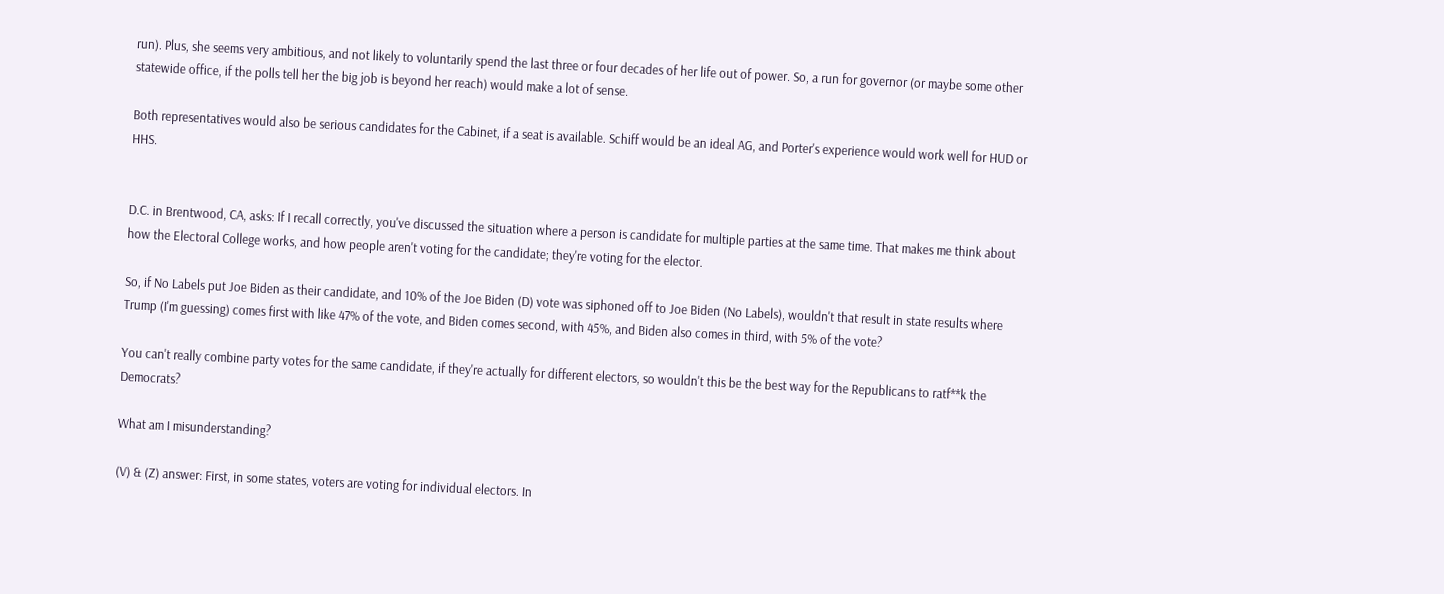run). Plus, she seems very ambitious, and not likely to voluntarily spend the last three or four decades of her life out of power. So, a run for governor (or maybe some other statewide office, if the polls tell her the big job is beyond her reach) would make a lot of sense.

Both representatives would also be serious candidates for the Cabinet, if a seat is available. Schiff would be an ideal AG, and Porter's experience would work well for HUD or HHS.


D.C. in Brentwood, CA, asks: If I recall correctly, you've discussed the situation where a person is candidate for multiple parties at the same time. That makes me think about how the Electoral College works, and how people aren't voting for the candidate; they're voting for the elector.

So, if No Labels put Joe Biden as their candidate, and 10% of the Joe Biden (D) vote was siphoned off to Joe Biden (No Labels), wouldn't that result in state results where Trump (I'm guessing) comes first with like 47% of the vote, and Biden comes second, with 45%, and Biden also comes in third, with 5% of the vote?

You can't really combine party votes for the same candidate, if they're actually for different electors, so wouldn't this be the best way for the Republicans to ratf**k the Democrats?

What am I misunderstanding?

(V) & (Z) answer: First, in some states, voters are voting for individual electors. In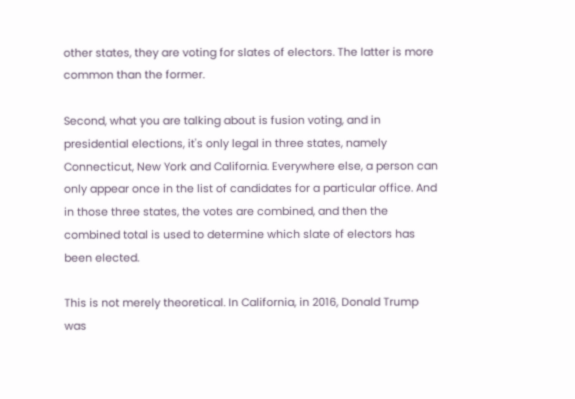other states, they are voting for slates of electors. The latter is more common than the former.

Second, what you are talking about is fusion voting, and in presidential elections, it's only legal in three states, namely Connecticut, New York and California. Everywhere else, a person can only appear once in the list of candidates for a particular office. And in those three states, the votes are combined, and then the combined total is used to determine which slate of electors has been elected.

This is not merely theoretical. In California, in 2016, Donald Trump was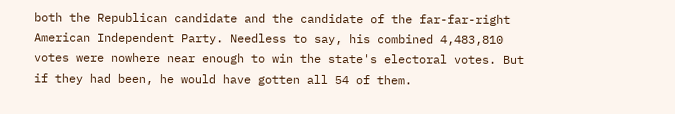both the Republican candidate and the candidate of the far-far-right American Independent Party. Needless to say, his combined 4,483,810 votes were nowhere near enough to win the state's electoral votes. But if they had been, he would have gotten all 54 of them.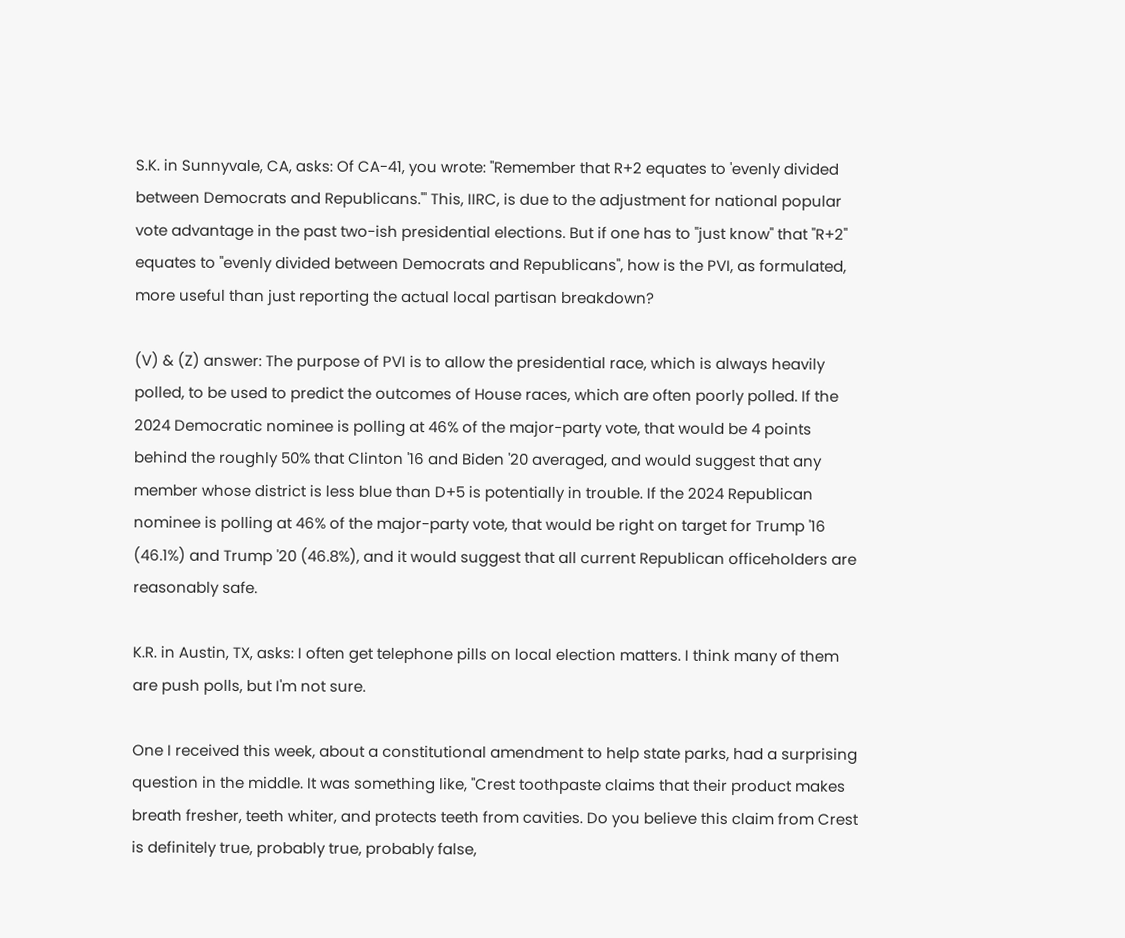S.K. in Sunnyvale, CA, asks: Of CA-41, you wrote: "Remember that R+2 equates to 'evenly divided between Democrats and Republicans.'" This, IIRC, is due to the adjustment for national popular vote advantage in the past two-ish presidential elections. But if one has to "just know" that "R+2" equates to "evenly divided between Democrats and Republicans", how is the PVI, as formulated, more useful than just reporting the actual local partisan breakdown?

(V) & (Z) answer: The purpose of PVI is to allow the presidential race, which is always heavily polled, to be used to predict the outcomes of House races, which are often poorly polled. If the 2024 Democratic nominee is polling at 46% of the major-party vote, that would be 4 points behind the roughly 50% that Clinton '16 and Biden '20 averaged, and would suggest that any member whose district is less blue than D+5 is potentially in trouble. If the 2024 Republican nominee is polling at 46% of the major-party vote, that would be right on target for Trump '16 (46.1%) and Trump '20 (46.8%), and it would suggest that all current Republican officeholders are reasonably safe.

K.R. in Austin, TX, asks: I often get telephone pills on local election matters. I think many of them are push polls, but I'm not sure.

One I received this week, about a constitutional amendment to help state parks, had a surprising question in the middle. It was something like, "Crest toothpaste claims that their product makes breath fresher, teeth whiter, and protects teeth from cavities. Do you believe this claim from Crest is definitely true, probably true, probably false,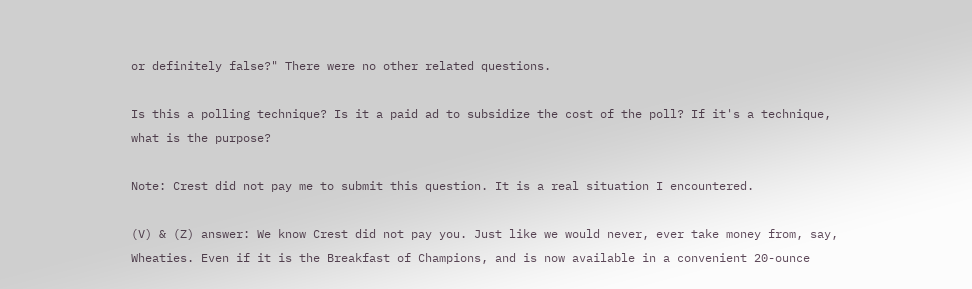or definitely false?" There were no other related questions.

Is this a polling technique? Is it a paid ad to subsidize the cost of the poll? If it's a technique, what is the purpose?

Note: Crest did not pay me to submit this question. It is a real situation I encountered.

(V) & (Z) answer: We know Crest did not pay you. Just like we would never, ever take money from, say, Wheaties. Even if it is the Breakfast of Champions, and is now available in a convenient 20-ounce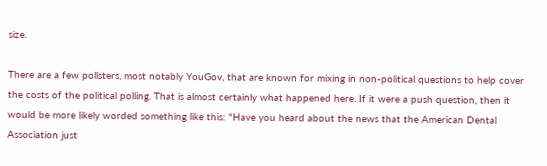size.

There are a few pollsters, most notably YouGov, that are known for mixing in non-political questions to help cover the costs of the political polling. That is almost certainly what happened here. If it were a push question, then it would be more likely worded something like this: "Have you heard about the news that the American Dental Association just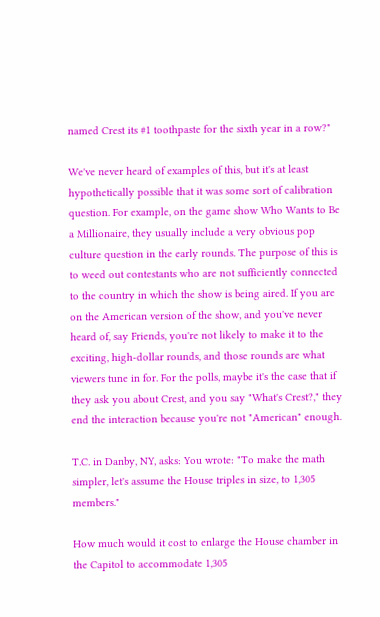named Crest its #1 toothpaste for the sixth year in a row?"

We've never heard of examples of this, but it's at least hypothetically possible that it was some sort of calibration question. For example, on the game show Who Wants to Be a Millionaire, they usually include a very obvious pop culture question in the early rounds. The purpose of this is to weed out contestants who are not sufficiently connected to the country in which the show is being aired. If you are on the American version of the show, and you've never heard of, say Friends, you're not likely to make it to the exciting, high-dollar rounds, and those rounds are what viewers tune in for. For the polls, maybe it's the case that if they ask you about Crest, and you say "What's Crest?," they end the interaction because you're not "American" enough.

T.C. in Danby, NY, asks: You wrote: "To make the math simpler, let's assume the House triples in size, to 1,305 members."

How much would it cost to enlarge the House chamber in the Capitol to accommodate 1,305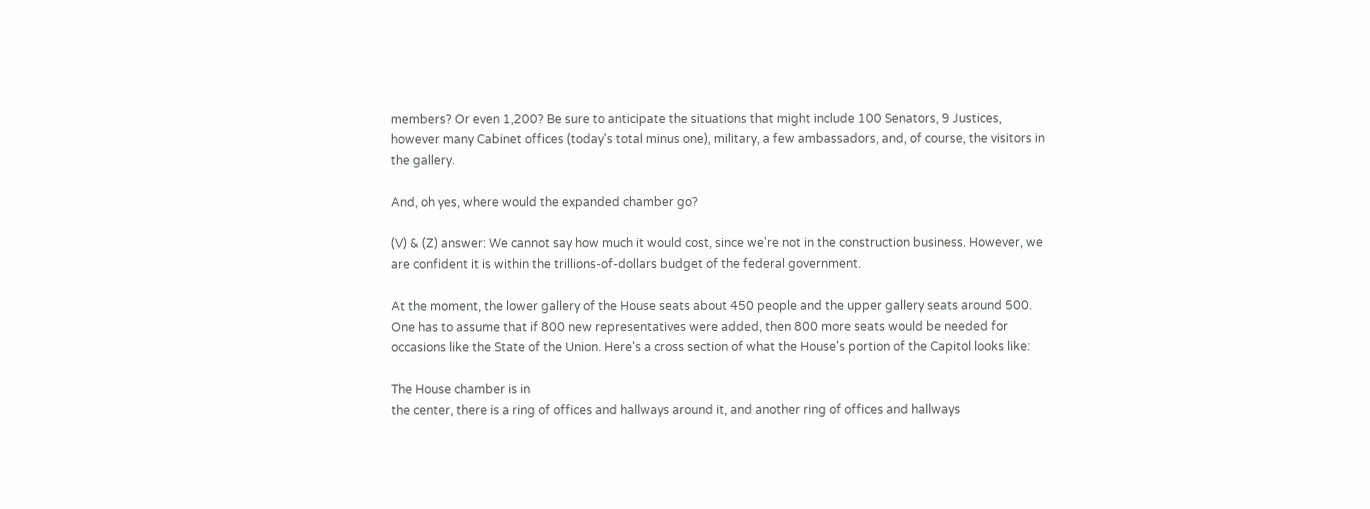members? Or even 1,200? Be sure to anticipate the situations that might include 100 Senators, 9 Justices, however many Cabinet offices (today's total minus one), military, a few ambassadors, and, of course, the visitors in the gallery.

And, oh yes, where would the expanded chamber go?

(V) & (Z) answer: We cannot say how much it would cost, since we're not in the construction business. However, we are confident it is within the trillions-of-dollars budget of the federal government.

At the moment, the lower gallery of the House seats about 450 people and the upper gallery seats around 500. One has to assume that if 800 new representatives were added, then 800 more seats would be needed for occasions like the State of the Union. Here's a cross section of what the House's portion of the Capitol looks like:

The House chamber is in
the center, there is a ring of offices and hallways around it, and another ring of offices and hallways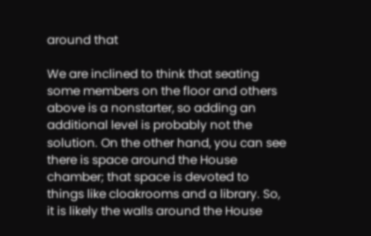around that

We are inclined to think that seating some members on the floor and others above is a nonstarter, so adding an additional level is probably not the solution. On the other hand, you can see there is space around the House chamber; that space is devoted to things like cloakrooms and a library. So, it is likely the walls around the House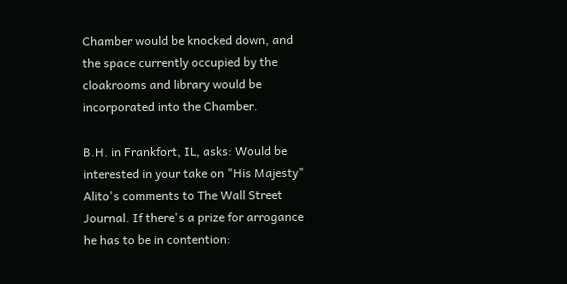Chamber would be knocked down, and the space currently occupied by the cloakrooms and library would be incorporated into the Chamber.

B.H. in Frankfort, IL, asks: Would be interested in your take on "His Majesty" Alito's comments to The Wall Street Journal. If there's a prize for arrogance he has to be in contention: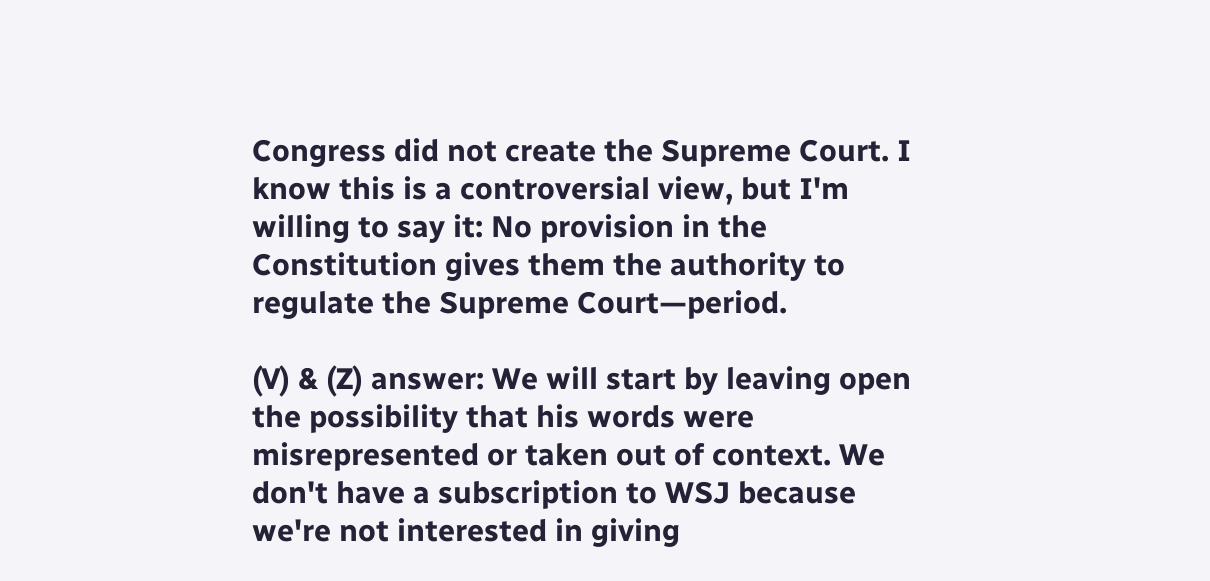Congress did not create the Supreme Court. I know this is a controversial view, but I'm willing to say it: No provision in the Constitution gives them the authority to regulate the Supreme Court—period.

(V) & (Z) answer: We will start by leaving open the possibility that his words were misrepresented or taken out of context. We don't have a subscription to WSJ because we're not interested in giving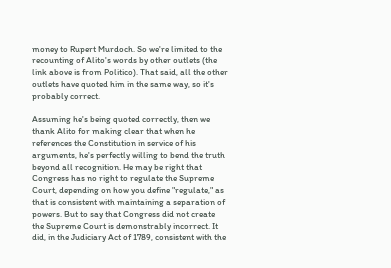money to Rupert Murdoch. So we're limited to the recounting of Alito's words by other outlets (the link above is from Politico). That said, all the other outlets have quoted him in the same way, so it's probably correct.

Assuming he's being quoted correctly, then we thank Alito for making clear that when he references the Constitution in service of his arguments, he's perfectly willing to bend the truth beyond all recognition. He may be right that Congress has no right to regulate the Supreme Court, depending on how you define "regulate," as that is consistent with maintaining a separation of powers. But to say that Congress did not create the Supreme Court is demonstrably incorrect. It did, in the Judiciary Act of 1789, consistent with the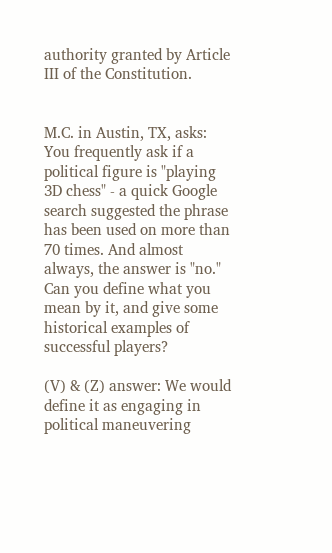authority granted by Article III of the Constitution.


M.C. in Austin, TX, asks: You frequently ask if a political figure is "playing 3D chess" - a quick Google search suggested the phrase has been used on more than 70 times. And almost always, the answer is "no." Can you define what you mean by it, and give some historical examples of successful players?

(V) & (Z) answer: We would define it as engaging in political maneuvering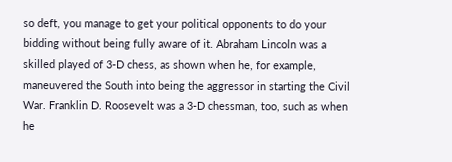so deft, you manage to get your political opponents to do your bidding without being fully aware of it. Abraham Lincoln was a skilled played of 3-D chess, as shown when he, for example, maneuvered the South into being the aggressor in starting the Civil War. Franklin D. Roosevelt was a 3-D chessman, too, such as when he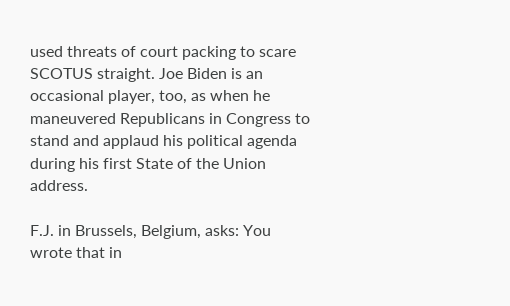used threats of court packing to scare SCOTUS straight. Joe Biden is an occasional player, too, as when he maneuvered Republicans in Congress to stand and applaud his political agenda during his first State of the Union address.

F.J. in Brussels, Belgium, asks: You wrote that in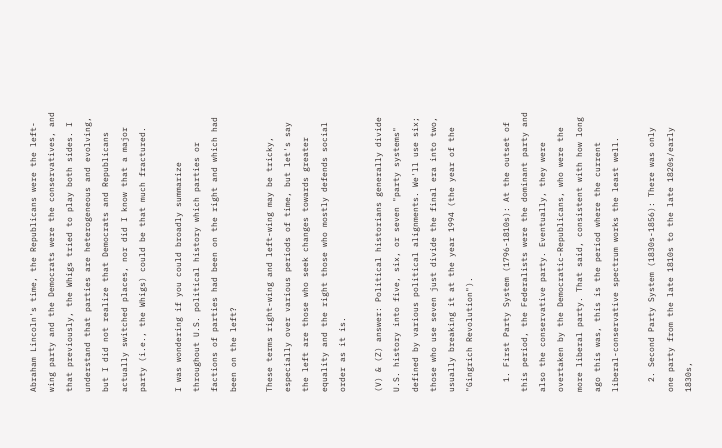Abraham Lincoln's time, the Republicans were the left-wing party and the Democrats were the conservatives, and that previously, the Whigs tried to play both sides. I understand that parties are heterogeneous and evolving, but I did not realize that Democrats and Republicans actually switched places, nor did I know that a major party (i.e., the Whigs) could be that much fractured.

I was wondering if you could broadly summarize throughout U.S. political history which parties or factions of parties had been on the right and which had been on the left?

These terms right-wing and left-wing may be tricky, especially over various periods of time, but let's say the left are those who seek changes towards greater equality and the right those who mostly defends social order as it is.

(V) & (Z) answer: Political historians generally divide U.S. history into five, six, or seven "party systems" defined by various political alignments. We'll use six; those who use seven just divide the final era into two, usually breaking it at the year 1994 (the year of the "Gingrich Revolution").

  1. First Party System (1796-1810s): At the outset of this period, the Federalists were the dominant party and also the conservative party. Eventually, they were overtaken by the Democratic-Republicans, who were the more liberal party. That said, consistent with how long ago this was, this is the period where the current liberal-conservative spectrum works the least well.

  2. Second Party System (1830s-1856): There was only one party from the late 1810s to the late 1820s/early 1830s,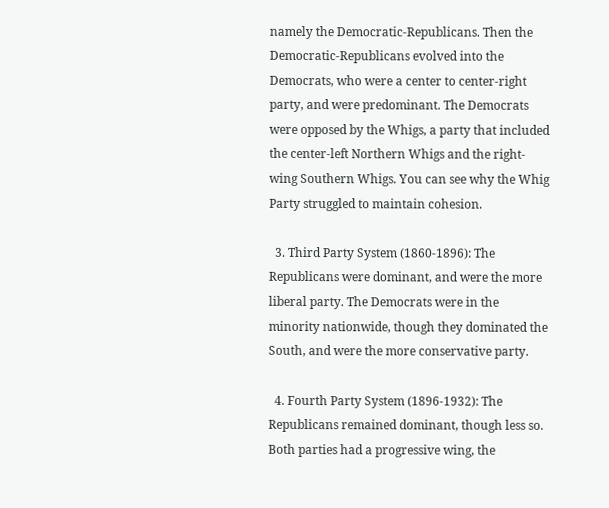namely the Democratic-Republicans. Then the Democratic-Republicans evolved into the Democrats, who were a center to center-right party, and were predominant. The Democrats were opposed by the Whigs, a party that included the center-left Northern Whigs and the right-wing Southern Whigs. You can see why the Whig Party struggled to maintain cohesion.

  3. Third Party System (1860-1896): The Republicans were dominant, and were the more liberal party. The Democrats were in the minority nationwide, though they dominated the South, and were the more conservative party.

  4. Fourth Party System (1896-1932): The Republicans remained dominant, though less so. Both parties had a progressive wing, the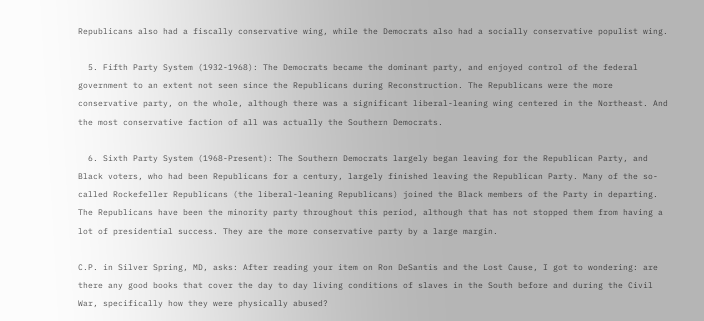Republicans also had a fiscally conservative wing, while the Democrats also had a socially conservative populist wing.

  5. Fifth Party System (1932-1968): The Democrats became the dominant party, and enjoyed control of the federal government to an extent not seen since the Republicans during Reconstruction. The Republicans were the more conservative party, on the whole, although there was a significant liberal-leaning wing centered in the Northeast. And the most conservative faction of all was actually the Southern Democrats.

  6. Sixth Party System (1968-Present): The Southern Democrats largely began leaving for the Republican Party, and Black voters, who had been Republicans for a century, largely finished leaving the Republican Party. Many of the so-called Rockefeller Republicans (the liberal-leaning Republicans) joined the Black members of the Party in departing. The Republicans have been the minority party throughout this period, although that has not stopped them from having a lot of presidential success. They are the more conservative party by a large margin.

C.P. in Silver Spring, MD, asks: After reading your item on Ron DeSantis and the Lost Cause, I got to wondering: are there any good books that cover the day to day living conditions of slaves in the South before and during the Civil War, specifically how they were physically abused?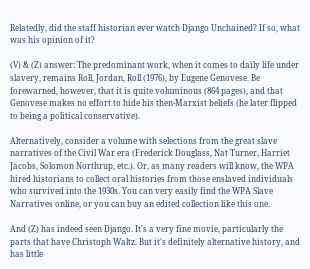Relatedly, did the staff historian ever watch Django Unchained? If so, what was his opinion of it?

(V) & (Z) answer: The predominant work, when it comes to daily life under slavery, remains Roll, Jordan, Roll (1976), by Eugene Genovese. Be forewarned, however, that it is quite voluminous (864 pages), and that Genovese makes no effort to hide his then-Marxist beliefs (he later flipped to being a political conservative).

Alternatively, consider a volume with selections from the great slave narratives of the Civil War era (Frederick Douglass, Nat Turner, Harriet Jacobs, Solomon Northrup, etc.). Or, as many readers will know, the WPA hired historians to collect oral histories from those enslaved individuals who survived into the 1930s. You can very easily find the WPA Slave Narratives online, or you can buy an edited collection like this one.

And (Z) has indeed seen Django. It's a very fine movie, particularly the parts that have Christoph Waltz. But it's definitely alternative history, and has little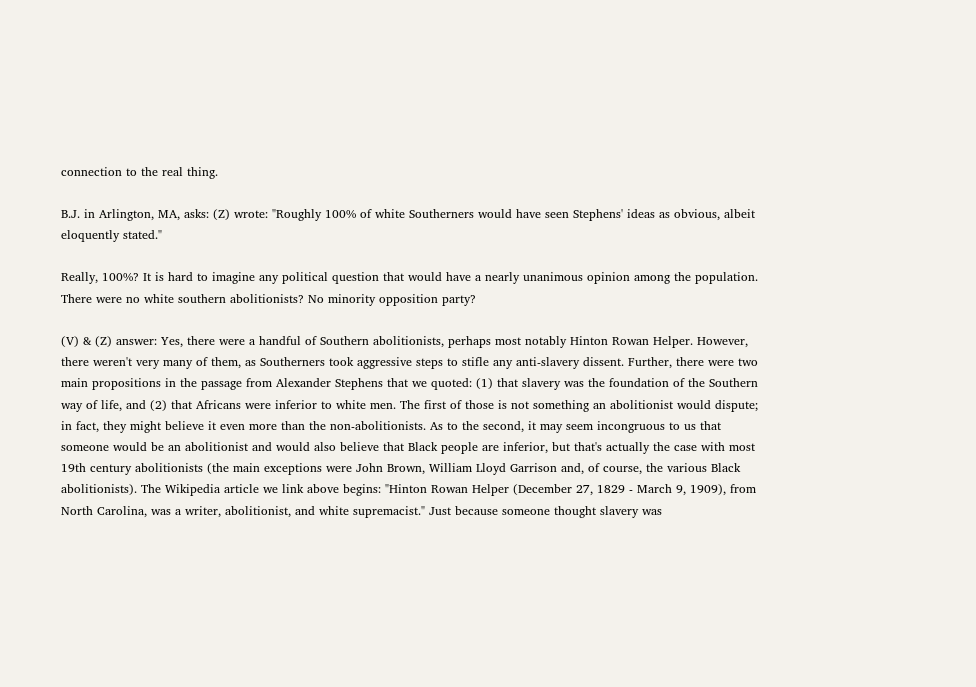connection to the real thing.

B.J. in Arlington, MA, asks: (Z) wrote: "Roughly 100% of white Southerners would have seen Stephens' ideas as obvious, albeit eloquently stated."

Really, 100%? It is hard to imagine any political question that would have a nearly unanimous opinion among the population. There were no white southern abolitionists? No minority opposition party?

(V) & (Z) answer: Yes, there were a handful of Southern abolitionists, perhaps most notably Hinton Rowan Helper. However, there weren't very many of them, as Southerners took aggressive steps to stifle any anti-slavery dissent. Further, there were two main propositions in the passage from Alexander Stephens that we quoted: (1) that slavery was the foundation of the Southern way of life, and (2) that Africans were inferior to white men. The first of those is not something an abolitionist would dispute; in fact, they might believe it even more than the non-abolitionists. As to the second, it may seem incongruous to us that someone would be an abolitionist and would also believe that Black people are inferior, but that's actually the case with most 19th century abolitionists (the main exceptions were John Brown, William Lloyd Garrison and, of course, the various Black abolitionists). The Wikipedia article we link above begins: "Hinton Rowan Helper (December 27, 1829 - March 9, 1909), from North Carolina, was a writer, abolitionist, and white supremacist." Just because someone thought slavery was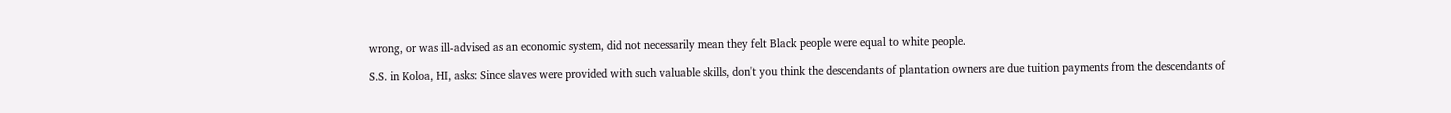wrong, or was ill-advised as an economic system, did not necessarily mean they felt Black people were equal to white people.

S.S. in Koloa, HI, asks: Since slaves were provided with such valuable skills, don't you think the descendants of plantation owners are due tuition payments from the descendants of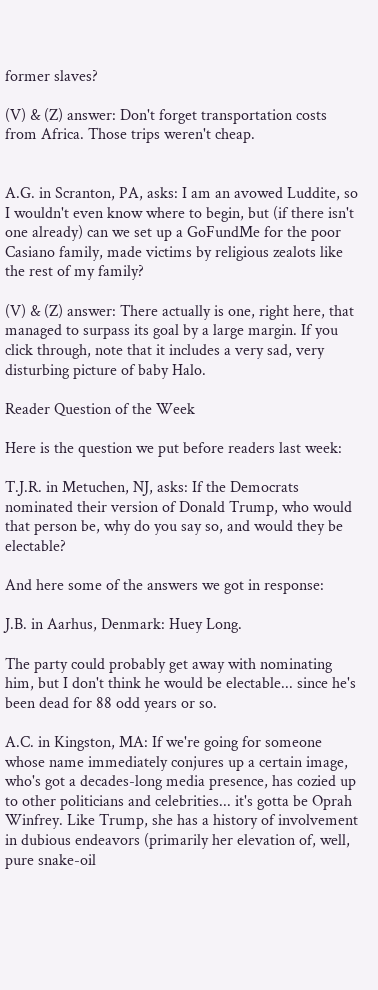former slaves?

(V) & (Z) answer: Don't forget transportation costs from Africa. Those trips weren't cheap.


A.G. in Scranton, PA, asks: I am an avowed Luddite, so I wouldn't even know where to begin, but (if there isn't one already) can we set up a GoFundMe for the poor Casiano family, made victims by religious zealots like the rest of my family?

(V) & (Z) answer: There actually is one, right here, that managed to surpass its goal by a large margin. If you click through, note that it includes a very sad, very disturbing picture of baby Halo.

Reader Question of the Week

Here is the question we put before readers last week:

T.J.R. in Metuchen, NJ, asks: If the Democrats nominated their version of Donald Trump, who would that person be, why do you say so, and would they be electable?

And here some of the answers we got in response:

J.B. in Aarhus, Denmark: Huey Long.

The party could probably get away with nominating him, but I don't think he would be electable... since he's been dead for 88 odd years or so.

A.C. in Kingston, MA: If we're going for someone whose name immediately conjures up a certain image, who's got a decades-long media presence, has cozied up to other politicians and celebrities... it's gotta be Oprah Winfrey. Like Trump, she has a history of involvement in dubious endeavors (primarily her elevation of, well, pure snake-oil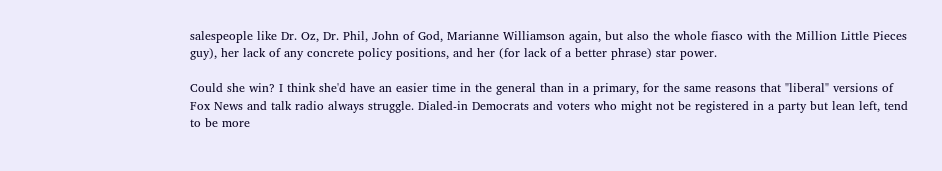salespeople like Dr. Oz, Dr. Phil, John of God, Marianne Williamson again, but also the whole fiasco with the Million Little Pieces guy), her lack of any concrete policy positions, and her (for lack of a better phrase) star power.

Could she win? I think she'd have an easier time in the general than in a primary, for the same reasons that "liberal" versions of Fox News and talk radio always struggle. Dialed-in Democrats and voters who might not be registered in a party but lean left, tend to be more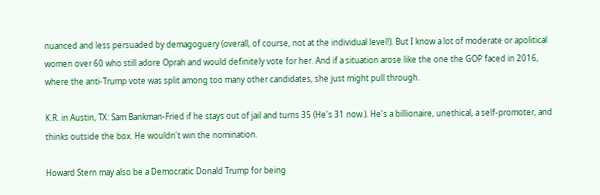nuanced and less persuaded by demagoguery (overall, of course, not at the individual level!). But I know a lot of moderate or apolitical women over 60 who still adore Oprah and would definitely vote for her. And if a situation arose like the one the GOP faced in 2016, where the anti-Trump vote was split among too many other candidates, she just might pull through.

K.R. in Austin, TX: Sam Bankman-Fried if he stays out of jail and turns 35 (He's 31 now.). He's a billionaire, unethical, a self-promoter, and thinks outside the box. He wouldn't win the nomination.

Howard Stern may also be a Democratic Donald Trump for being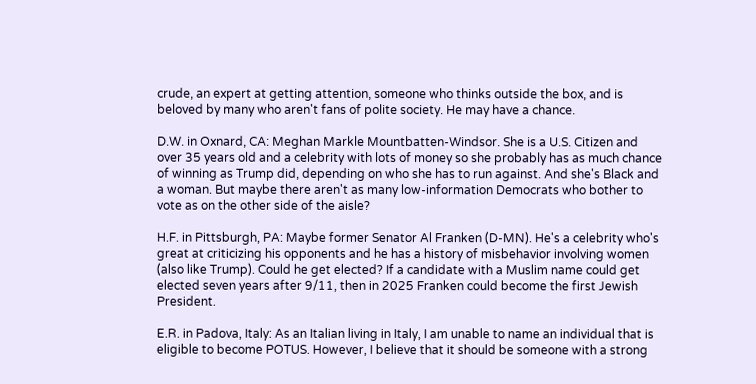crude, an expert at getting attention, someone who thinks outside the box, and is beloved by many who aren't fans of polite society. He may have a chance.

D.W. in Oxnard, CA: Meghan Markle Mountbatten-Windsor. She is a U.S. Citizen and over 35 years old and a celebrity with lots of money so she probably has as much chance of winning as Trump did, depending on who she has to run against. And she's Black and a woman. But maybe there aren't as many low-information Democrats who bother to vote as on the other side of the aisle?

H.F. in Pittsburgh, PA: Maybe former Senator Al Franken (D-MN). He's a celebrity who's great at criticizing his opponents and he has a history of misbehavior involving women (also like Trump). Could he get elected? If a candidate with a Muslim name could get elected seven years after 9/11, then in 2025 Franken could become the first Jewish President.

E.R. in Padova, Italy: As an Italian living in Italy, I am unable to name an individual that is eligible to become POTUS. However, I believe that it should be someone with a strong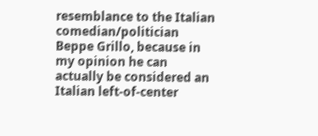resemblance to the Italian comedian/politician Beppe Grillo, because in my opinion he can actually be considered an Italian left-of-center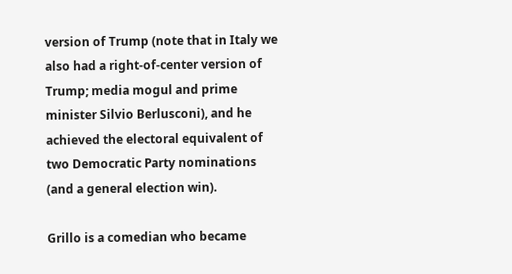version of Trump (note that in Italy we also had a right-of-center version of Trump; media mogul and prime minister Silvio Berlusconi), and he achieved the electoral equivalent of two Democratic Party nominations (and a general election win).

Grillo is a comedian who became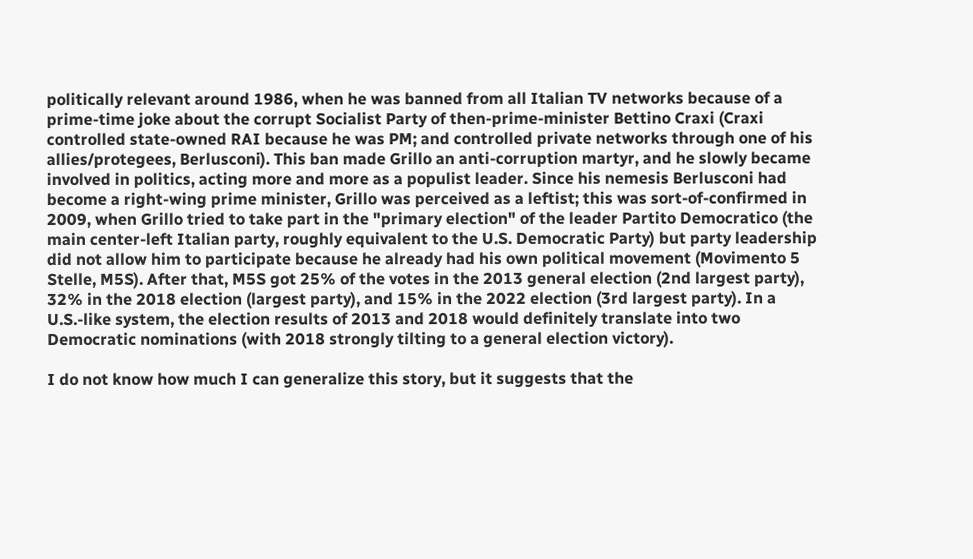politically relevant around 1986, when he was banned from all Italian TV networks because of a prime-time joke about the corrupt Socialist Party of then-prime-minister Bettino Craxi (Craxi controlled state-owned RAI because he was PM; and controlled private networks through one of his allies/protegees, Berlusconi). This ban made Grillo an anti-corruption martyr, and he slowly became involved in politics, acting more and more as a populist leader. Since his nemesis Berlusconi had become a right-wing prime minister, Grillo was perceived as a leftist; this was sort-of-confirmed in 2009, when Grillo tried to take part in the "primary election" of the leader Partito Democratico (the main center-left Italian party, roughly equivalent to the U.S. Democratic Party) but party leadership did not allow him to participate because he already had his own political movement (Movimento 5 Stelle, M5S). After that, M5S got 25% of the votes in the 2013 general election (2nd largest party), 32% in the 2018 election (largest party), and 15% in the 2022 election (3rd largest party). In a U.S.-like system, the election results of 2013 and 2018 would definitely translate into two Democratic nominations (with 2018 strongly tilting to a general election victory).

I do not know how much I can generalize this story, but it suggests that the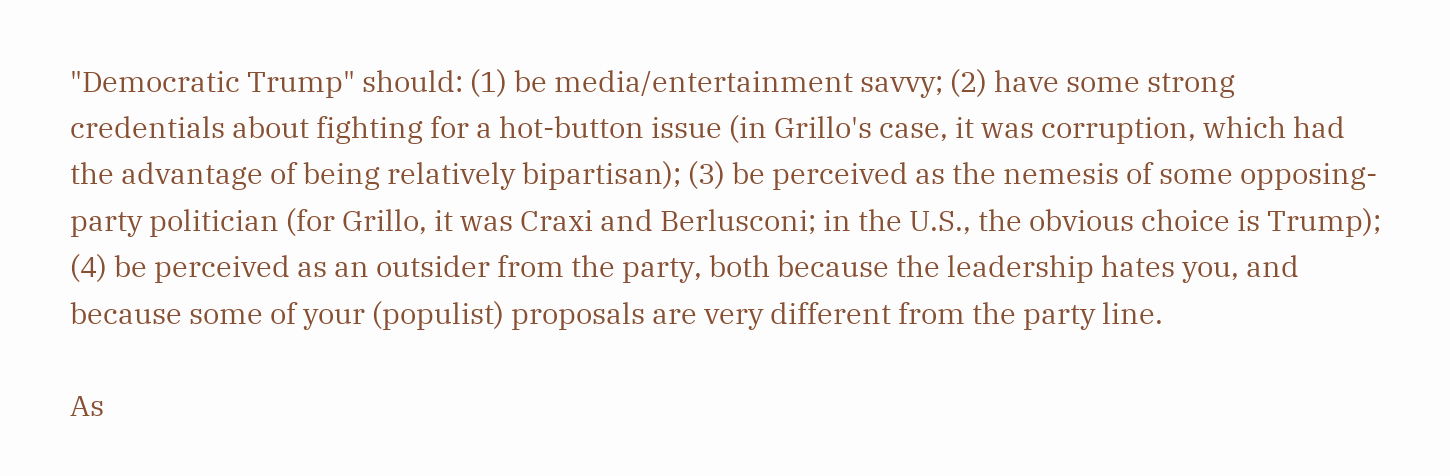"Democratic Trump" should: (1) be media/entertainment savvy; (2) have some strong credentials about fighting for a hot-button issue (in Grillo's case, it was corruption, which had the advantage of being relatively bipartisan); (3) be perceived as the nemesis of some opposing-party politician (for Grillo, it was Craxi and Berlusconi; in the U.S., the obvious choice is Trump); (4) be perceived as an outsider from the party, both because the leadership hates you, and because some of your (populist) proposals are very different from the party line.

As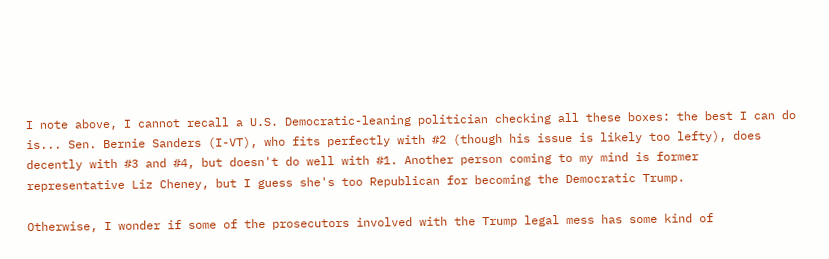I note above, I cannot recall a U.S. Democratic-leaning politician checking all these boxes: the best I can do is... Sen. Bernie Sanders (I-VT), who fits perfectly with #2 (though his issue is likely too lefty), does decently with #3 and #4, but doesn't do well with #1. Another person coming to my mind is former representative Liz Cheney, but I guess she's too Republican for becoming the Democratic Trump.

Otherwise, I wonder if some of the prosecutors involved with the Trump legal mess has some kind of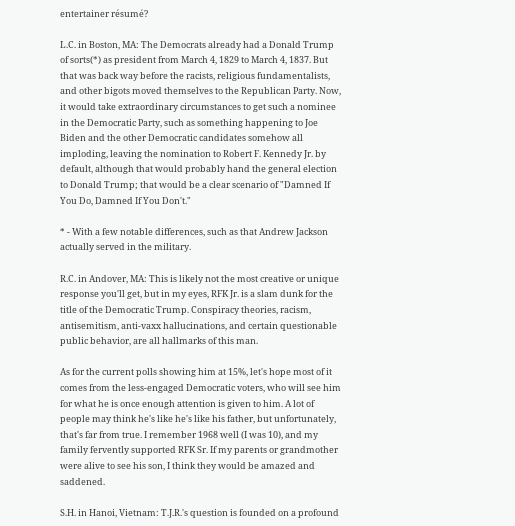entertainer résumé?

L.C. in Boston, MA: The Democrats already had a Donald Trump of sorts(*) as president from March 4, 1829 to March 4, 1837. But that was back way before the racists, religious fundamentalists, and other bigots moved themselves to the Republican Party. Now, it would take extraordinary circumstances to get such a nominee in the Democratic Party, such as something happening to Joe Biden and the other Democratic candidates somehow all imploding, leaving the nomination to Robert F. Kennedy Jr. by default, although that would probably hand the general election to Donald Trump; that would be a clear scenario of "Damned If You Do, Damned If You Don't."

* - With a few notable differences, such as that Andrew Jackson actually served in the military.

R.C. in Andover, MA: This is likely not the most creative or unique response you'll get, but in my eyes, RFK Jr. is a slam dunk for the title of the Democratic Trump. Conspiracy theories, racism, antisemitism, anti-vaxx hallucinations, and certain questionable public behavior, are all hallmarks of this man.

As for the current polls showing him at 15%, let's hope most of it comes from the less-engaged Democratic voters, who will see him for what he is once enough attention is given to him. A lot of people may think he's like he's like his father, but unfortunately, that's far from true. I remember 1968 well (I was 10), and my family fervently supported RFK Sr. If my parents or grandmother were alive to see his son, I think they would be amazed and saddened.

S.H. in Hanoi, Vietnam: T.J.R.'s question is founded on a profound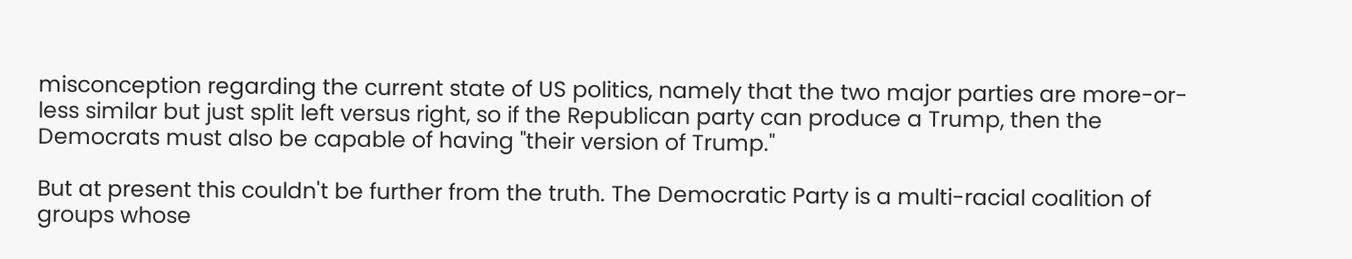misconception regarding the current state of US politics, namely that the two major parties are more-or-less similar but just split left versus right, so if the Republican party can produce a Trump, then the Democrats must also be capable of having "their version of Trump."

But at present this couldn't be further from the truth. The Democratic Party is a multi-racial coalition of groups whose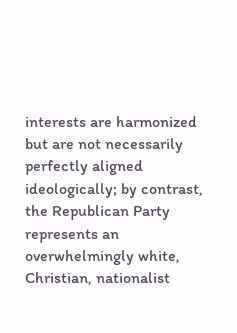interests are harmonized but are not necessarily perfectly aligned ideologically; by contrast, the Republican Party represents an overwhelmingly white, Christian, nationalist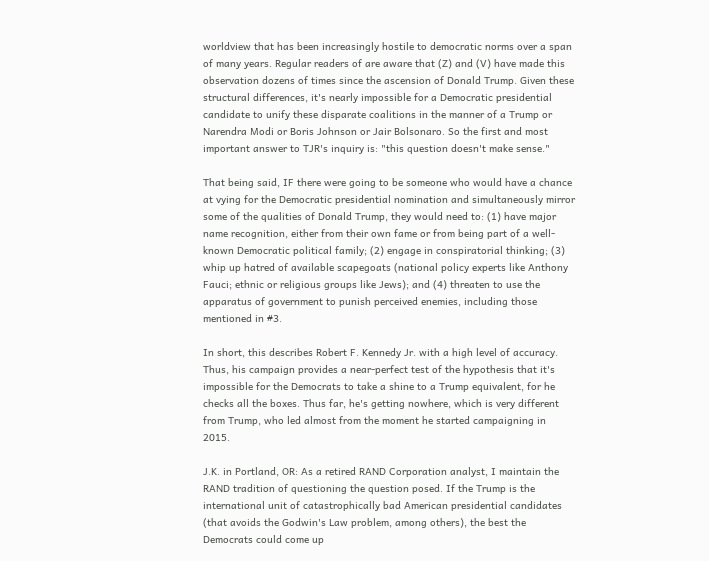worldview that has been increasingly hostile to democratic norms over a span of many years. Regular readers of are aware that (Z) and (V) have made this observation dozens of times since the ascension of Donald Trump. Given these structural differences, it's nearly impossible for a Democratic presidential candidate to unify these disparate coalitions in the manner of a Trump or Narendra Modi or Boris Johnson or Jair Bolsonaro. So the first and most important answer to TJR's inquiry is: "this question doesn't make sense."

That being said, IF there were going to be someone who would have a chance at vying for the Democratic presidential nomination and simultaneously mirror some of the qualities of Donald Trump, they would need to: (1) have major name recognition, either from their own fame or from being part of a well-known Democratic political family; (2) engage in conspiratorial thinking; (3) whip up hatred of available scapegoats (national policy experts like Anthony Fauci; ethnic or religious groups like Jews); and (4) threaten to use the apparatus of government to punish perceived enemies, including those mentioned in #3.

In short, this describes Robert F. Kennedy Jr. with a high level of accuracy. Thus, his campaign provides a near-perfect test of the hypothesis that it's impossible for the Democrats to take a shine to a Trump equivalent, for he checks all the boxes. Thus far, he's getting nowhere, which is very different from Trump, who led almost from the moment he started campaigning in 2015.

J.K. in Portland, OR: As a retired RAND Corporation analyst, I maintain the RAND tradition of questioning the question posed. If the Trump is the international unit of catastrophically bad American presidential candidates (that avoids the Godwin's Law problem, among others), the best the Democrats could come up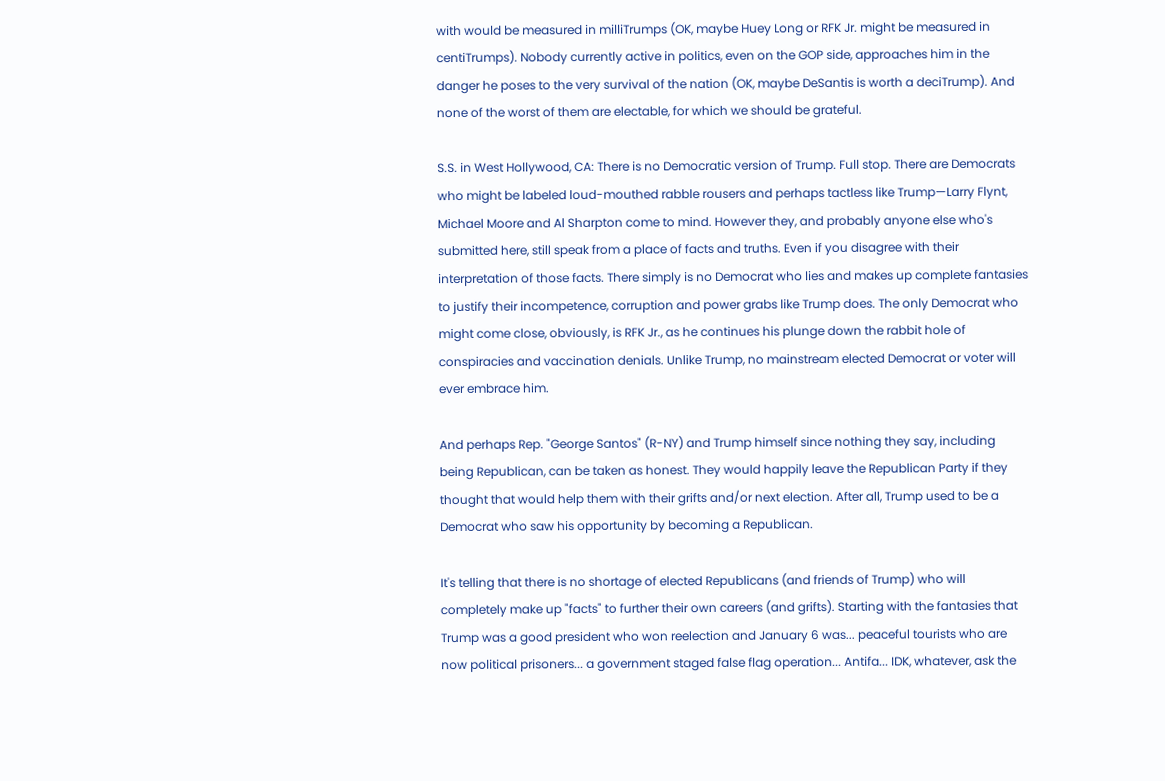with would be measured in milliTrumps (OK, maybe Huey Long or RFK Jr. might be measured in centiTrumps). Nobody currently active in politics, even on the GOP side, approaches him in the danger he poses to the very survival of the nation (OK, maybe DeSantis is worth a deciTrump). And none of the worst of them are electable, for which we should be grateful.

S.S. in West Hollywood, CA: There is no Democratic version of Trump. Full stop. There are Democrats who might be labeled loud-mouthed rabble rousers and perhaps tactless like Trump—Larry Flynt, Michael Moore and Al Sharpton come to mind. However they, and probably anyone else who's submitted here, still speak from a place of facts and truths. Even if you disagree with their interpretation of those facts. There simply is no Democrat who lies and makes up complete fantasies to justify their incompetence, corruption and power grabs like Trump does. The only Democrat who might come close, obviously, is RFK Jr., as he continues his plunge down the rabbit hole of conspiracies and vaccination denials. Unlike Trump, no mainstream elected Democrat or voter will ever embrace him.

And perhaps Rep. "George Santos" (R-NY) and Trump himself since nothing they say, including being Republican, can be taken as honest. They would happily leave the Republican Party if they thought that would help them with their grifts and/or next election. After all, Trump used to be a Democrat who saw his opportunity by becoming a Republican.

It's telling that there is no shortage of elected Republicans (and friends of Trump) who will completely make up "facts" to further their own careers (and grifts). Starting with the fantasies that Trump was a good president who won reelection and January 6 was... peaceful tourists who are now political prisoners... a government staged false flag operation... Antifa... IDK, whatever, ask the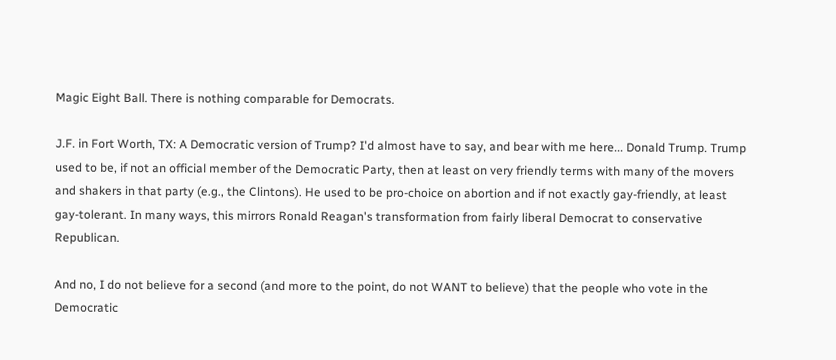Magic Eight Ball. There is nothing comparable for Democrats.

J.F. in Fort Worth, TX: A Democratic version of Trump? I'd almost have to say, and bear with me here... Donald Trump. Trump used to be, if not an official member of the Democratic Party, then at least on very friendly terms with many of the movers and shakers in that party (e.g., the Clintons). He used to be pro-choice on abortion and if not exactly gay-friendly, at least gay-tolerant. In many ways, this mirrors Ronald Reagan's transformation from fairly liberal Democrat to conservative Republican.

And no, I do not believe for a second (and more to the point, do not WANT to believe) that the people who vote in the Democratic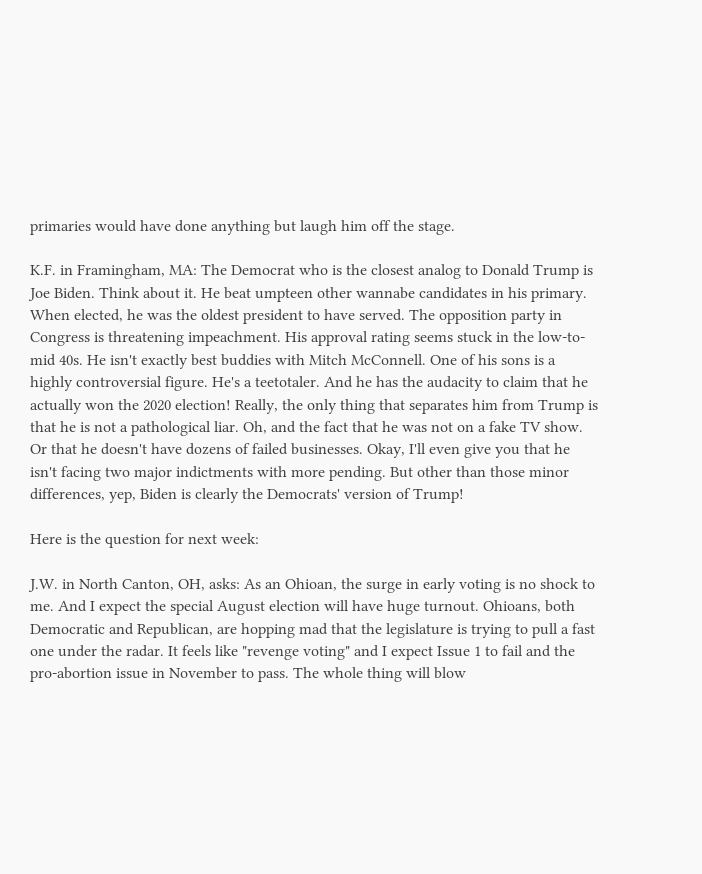primaries would have done anything but laugh him off the stage.

K.F. in Framingham, MA: The Democrat who is the closest analog to Donald Trump is Joe Biden. Think about it. He beat umpteen other wannabe candidates in his primary. When elected, he was the oldest president to have served. The opposition party in Congress is threatening impeachment. His approval rating seems stuck in the low-to-mid 40s. He isn't exactly best buddies with Mitch McConnell. One of his sons is a highly controversial figure. He's a teetotaler. And he has the audacity to claim that he actually won the 2020 election! Really, the only thing that separates him from Trump is that he is not a pathological liar. Oh, and the fact that he was not on a fake TV show. Or that he doesn't have dozens of failed businesses. Okay, I'll even give you that he isn't facing two major indictments with more pending. But other than those minor differences, yep, Biden is clearly the Democrats' version of Trump!

Here is the question for next week:

J.W. in North Canton, OH, asks: As an Ohioan, the surge in early voting is no shock to me. And I expect the special August election will have huge turnout. Ohioans, both Democratic and Republican, are hopping mad that the legislature is trying to pull a fast one under the radar. It feels like "revenge voting" and I expect Issue 1 to fail and the pro-abortion issue in November to pass. The whole thing will blow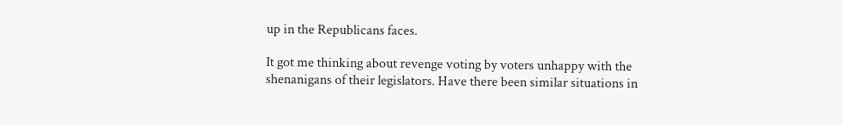up in the Republicans faces.

It got me thinking about revenge voting by voters unhappy with the shenanigans of their legislators. Have there been similar situations in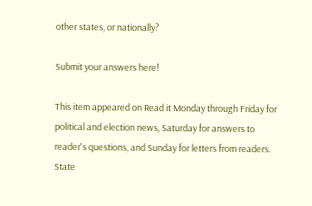other states, or nationally?

Submit your answers here!

This item appeared on Read it Monday through Friday for political and election news, Saturday for answers to reader's questions, and Sunday for letters from readers.                     State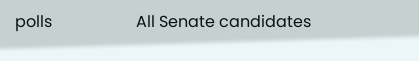polls                     All Senate candidates